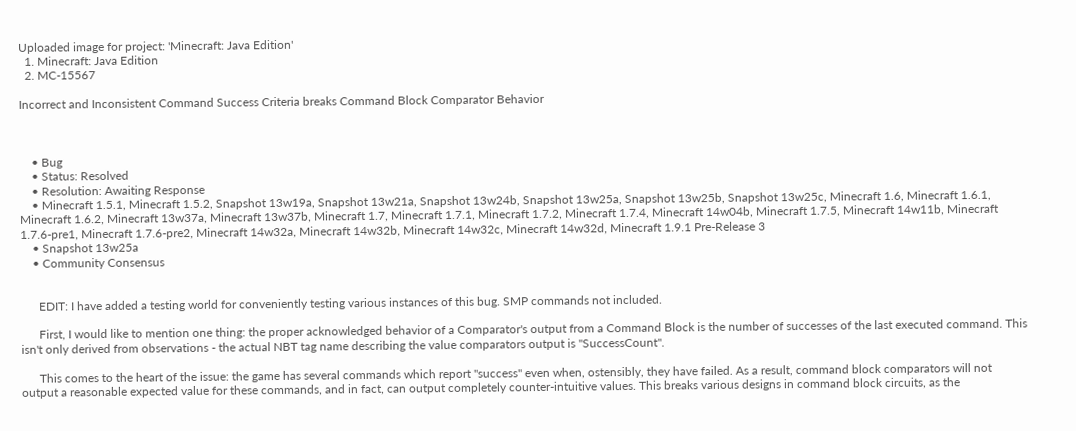Uploaded image for project: 'Minecraft: Java Edition'
  1. Minecraft: Java Edition
  2. MC-15567

Incorrect and Inconsistent Command Success Criteria breaks Command Block Comparator Behavior



    • Bug
    • Status: Resolved
    • Resolution: Awaiting Response
    • Minecraft 1.5.1, Minecraft 1.5.2, Snapshot 13w19a, Snapshot 13w21a, Snapshot 13w24b, Snapshot 13w25a, Snapshot 13w25b, Snapshot 13w25c, Minecraft 1.6, Minecraft 1.6.1, Minecraft 1.6.2, Minecraft 13w37a, Minecraft 13w37b, Minecraft 1.7, Minecraft 1.7.1, Minecraft 1.7.2, Minecraft 1.7.4, Minecraft 14w04b, Minecraft 1.7.5, Minecraft 14w11b, Minecraft 1.7.6-pre1, Minecraft 1.7.6-pre2, Minecraft 14w32a, Minecraft 14w32b, Minecraft 14w32c, Minecraft 14w32d, Minecraft 1.9.1 Pre-Release 3
    • Snapshot 13w25a
    • Community Consensus


      EDIT: I have added a testing world for conveniently testing various instances of this bug. SMP commands not included.

      First, I would like to mention one thing: the proper acknowledged behavior of a Comparator's output from a Command Block is the number of successes of the last executed command. This isn't only derived from observations - the actual NBT tag name describing the value comparators output is "SuccessCount".

      This comes to the heart of the issue: the game has several commands which report "success" even when, ostensibly, they have failed. As a result, command block comparators will not output a reasonable expected value for these commands, and in fact, can output completely counter-intuitive values. This breaks various designs in command block circuits, as the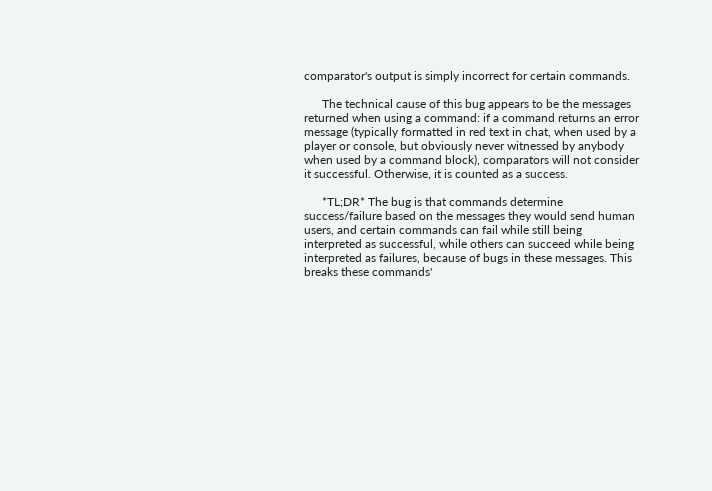comparator's output is simply incorrect for certain commands.

      The technical cause of this bug appears to be the messages returned when using a command: if a command returns an error message (typically formatted in red text in chat, when used by a player or console, but obviously never witnessed by anybody when used by a command block), comparators will not consider it successful. Otherwise, it is counted as a success.

      *TL;DR* The bug is that commands determine success/failure based on the messages they would send human users, and certain commands can fail while still being interpreted as successful, while others can succeed while being interpreted as failures, because of bugs in these messages. This breaks these commands'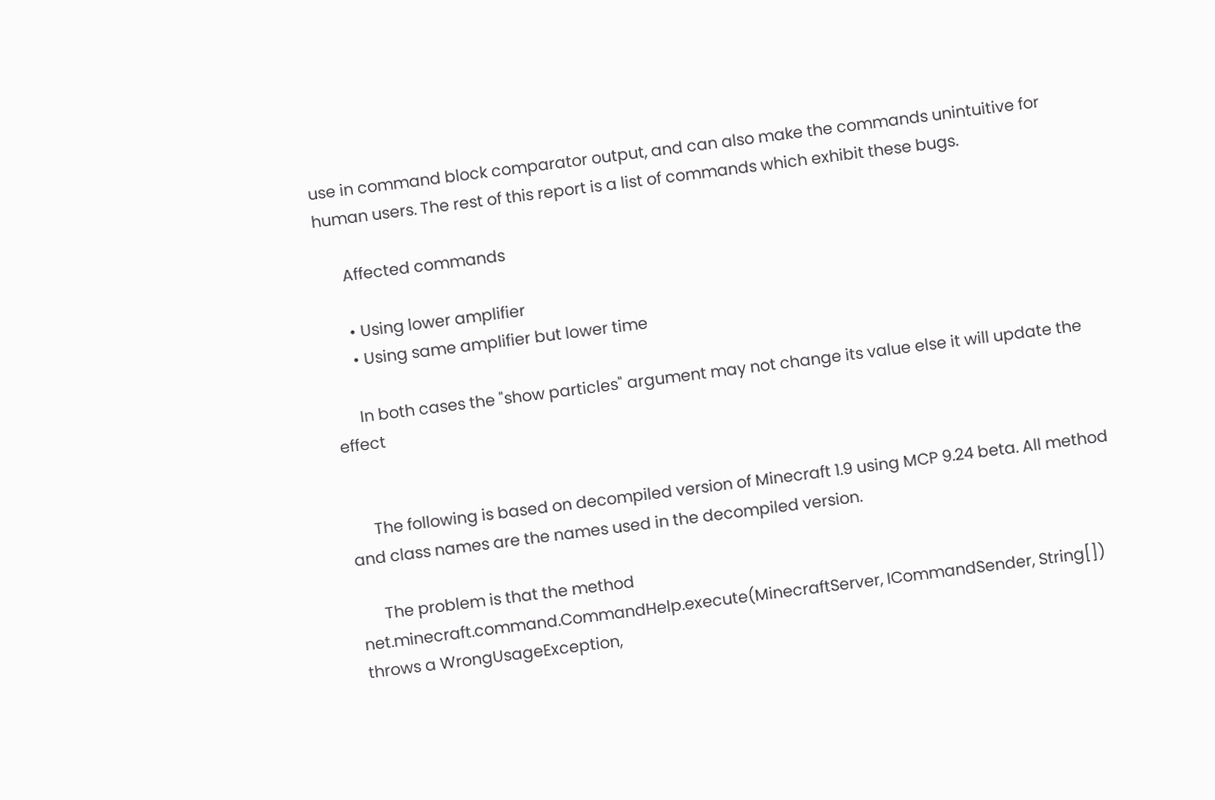use in command block comparator output, and can also make the commands unintuitive for human users. The rest of this report is a list of commands which exhibit these bugs.

      Affected commands

      • Using lower amplifier
      • Using same amplifier but lower time

      In both cases the "show particles" argument may not change its value else it will update the effect


      The following is based on decompiled version of Minecraft 1.9 using MCP 9.24 beta. All method and class names are the names used in the decompiled version.

      The problem is that the method net.minecraft.command.CommandHelp.execute(MinecraftServer, ICommandSender, String[]) throws a WrongUsageException,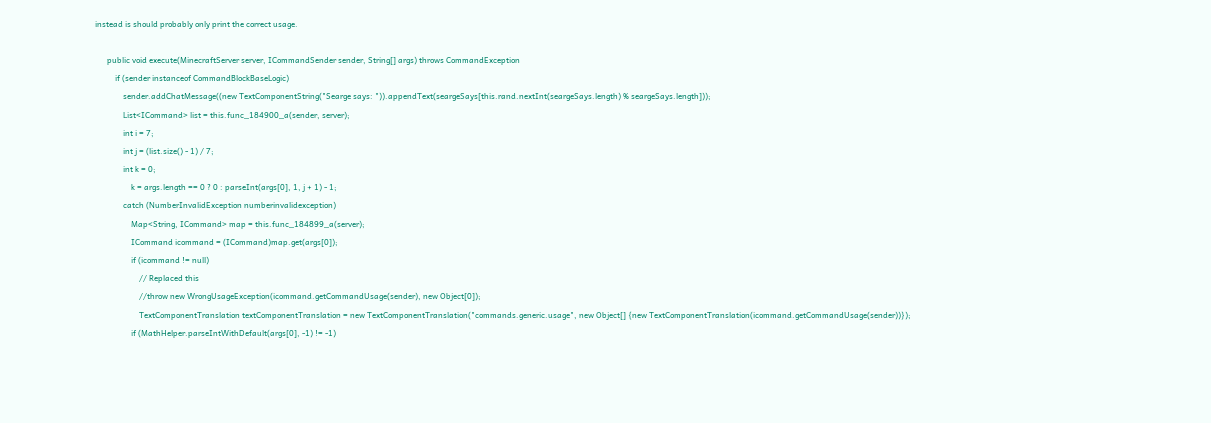instead is should probably only print the correct usage.

      public void execute(MinecraftServer server, ICommandSender sender, String[] args) throws CommandException
          if (sender instanceof CommandBlockBaseLogic)
              sender.addChatMessage((new TextComponentString("Searge says: ")).appendText(seargeSays[this.rand.nextInt(seargeSays.length) % seargeSays.length]));
              List<ICommand> list = this.func_184900_a(sender, server);
              int i = 7;
              int j = (list.size() - 1) / 7;
              int k = 0;
                  k = args.length == 0 ? 0 : parseInt(args[0], 1, j + 1) - 1;
              catch (NumberInvalidException numberinvalidexception)
                  Map<String, ICommand> map = this.func_184899_a(server);
                  ICommand icommand = (ICommand)map.get(args[0]);
                  if (icommand != null)
                      // Replaced this
                      //throw new WrongUsageException(icommand.getCommandUsage(sender), new Object[0]);
                      TextComponentTranslation textComponentTranslation = new TextComponentTranslation("commands.generic.usage", new Object[] {new TextComponentTranslation(icommand.getCommandUsage(sender))});
                  if (MathHelper.parseIntWithDefault(args[0], -1) != -1)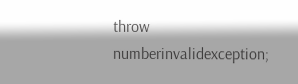throw numberinvalidexception;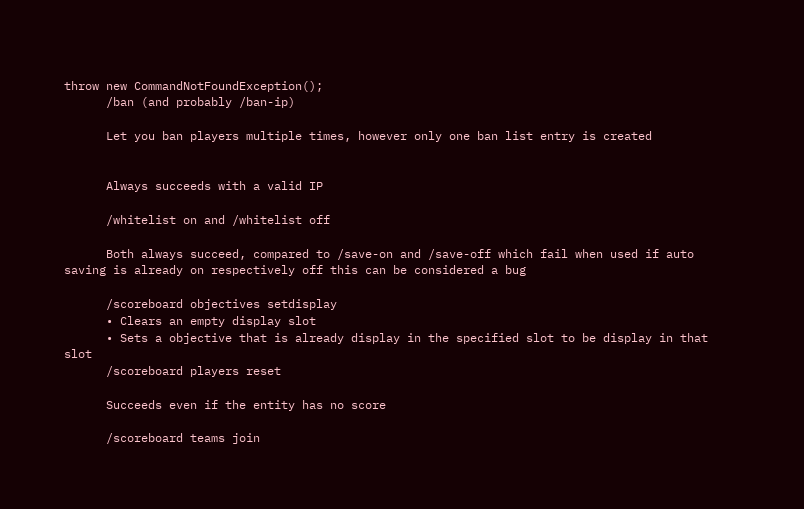throw new CommandNotFoundException();
      /ban (and probably /ban-ip)

      Let you ban players multiple times, however only one ban list entry is created


      Always succeeds with a valid IP

      /whitelist on and /whitelist off

      Both always succeed, compared to /save-on and /save-off which fail when used if auto saving is already on respectively off this can be considered a bug

      /scoreboard objectives setdisplay
      • Clears an empty display slot
      • Sets a objective that is already display in the specified slot to be display in that slot
      /scoreboard players reset

      Succeeds even if the entity has no score

      /scoreboard teams join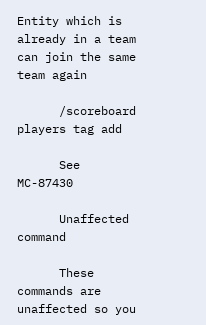Entity which is already in a team can join the same team again

      /scoreboard players tag add

      See MC-87430

      Unaffected command

      These commands are unaffected so you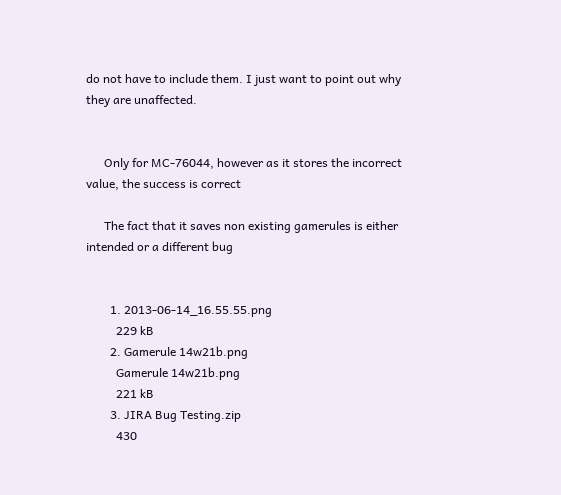do not have to include them. I just want to point out why they are unaffected.


      Only for MC-76044, however as it stores the incorrect value, the success is correct

      The fact that it saves non existing gamerules is either intended or a different bug


        1. 2013-06-14_16.55.55.png
          229 kB
        2. Gamerule 14w21b.png
          Gamerule 14w21b.png
          221 kB
        3. JIRA Bug Testing.zip
          430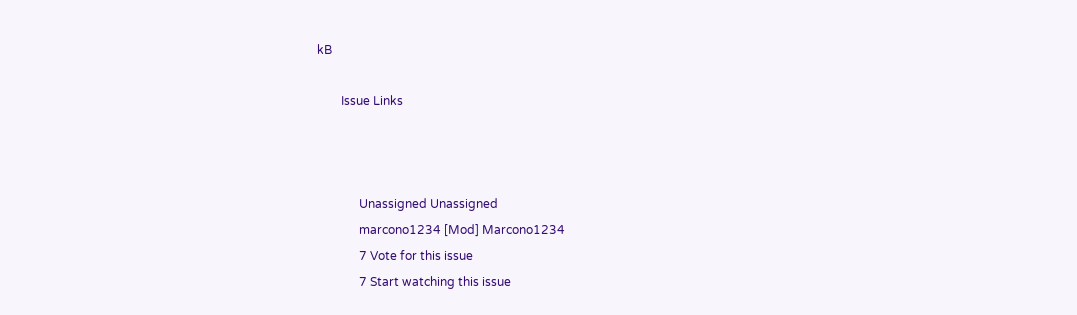kB

        Issue Links



              Unassigned Unassigned
              marcono1234 [Mod] Marcono1234
              7 Vote for this issue
              7 Start watching this issue